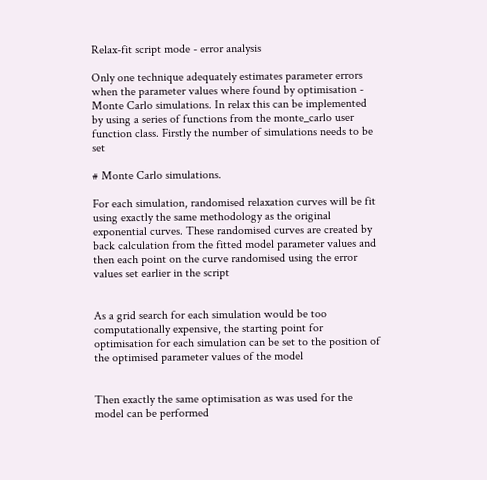Relax-fit script mode - error analysis

Only one technique adequately estimates parameter errors when the parameter values where found by optimisation - Monte Carlo simulations. In relax this can be implemented by using a series of functions from the monte_carlo user function class. Firstly the number of simulations needs to be set

# Monte Carlo simulations.

For each simulation, randomised relaxation curves will be fit using exactly the same methodology as the original exponential curves. These randomised curves are created by back calculation from the fitted model parameter values and then each point on the curve randomised using the error values set earlier in the script


As a grid search for each simulation would be too computationally expensive, the starting point for optimisation for each simulation can be set to the position of the optimised parameter values of the model


Then exactly the same optimisation as was used for the model can be performed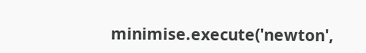minimise.execute('newton',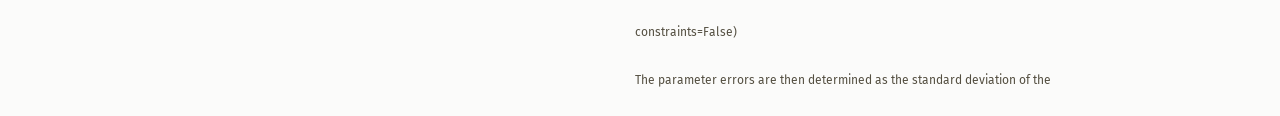constraints=False)

The parameter errors are then determined as the standard deviation of the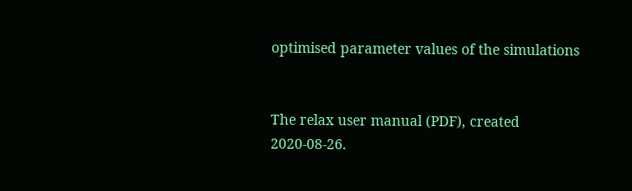optimised parameter values of the simulations


The relax user manual (PDF), created 2020-08-26.